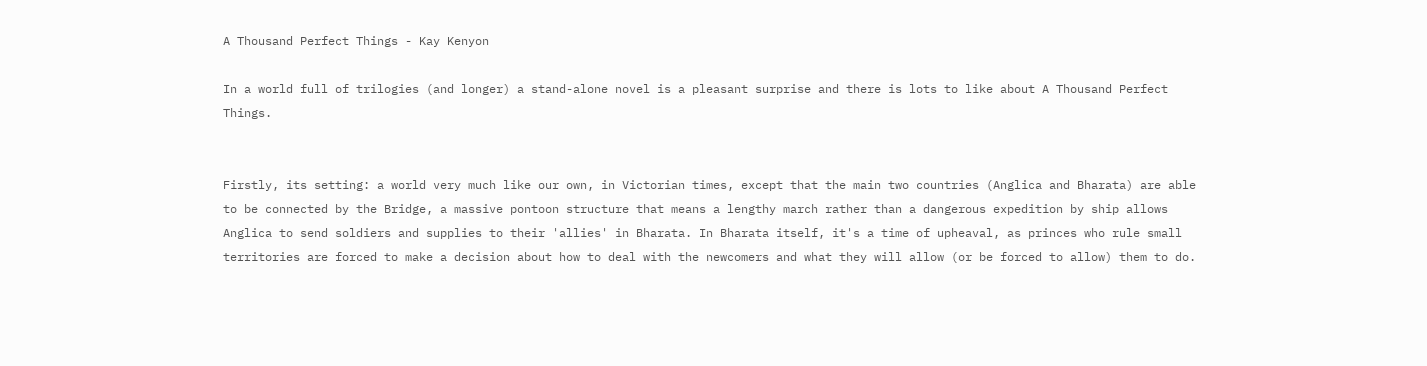A Thousand Perfect Things - Kay Kenyon

In a world full of trilogies (and longer) a stand-alone novel is a pleasant surprise and there is lots to like about A Thousand Perfect Things.


Firstly, its setting: a world very much like our own, in Victorian times, except that the main two countries (Anglica and Bharata) are able to be connected by the Bridge, a massive pontoon structure that means a lengthy march rather than a dangerous expedition by ship allows Anglica to send soldiers and supplies to their 'allies' in Bharata. In Bharata itself, it's a time of upheaval, as princes who rule small territories are forced to make a decision about how to deal with the newcomers and what they will allow (or be forced to allow) them to do.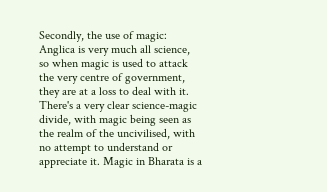Secondly, the use of magic: Anglica is very much all science, so when magic is used to attack the very centre of government, they are at a loss to deal with it. There's a very clear science-magic divide, with magic being seen as the realm of the uncivilised, with no attempt to understand or appreciate it. Magic in Bharata is a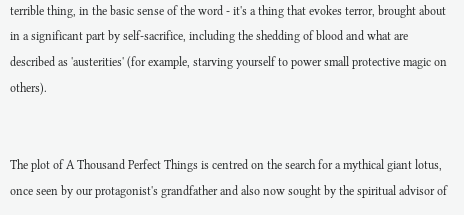terrible thing, in the basic sense of the word - it's a thing that evokes terror, brought about in a significant part by self-sacrifice, including the shedding of blood and what are described as 'austerities' (for example, starving yourself to power small protective magic on others).


The plot of A Thousand Perfect Things is centred on the search for a mythical giant lotus, once seen by our protagonist's grandfather and also now sought by the spiritual advisor of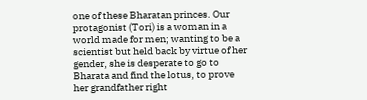one of these Bharatan princes. Our protagonist (Tori) is a woman in a world made for men; wanting to be a scientist but held back by virtue of her gender, she is desperate to go to Bharata and find the lotus, to prove her grandfather right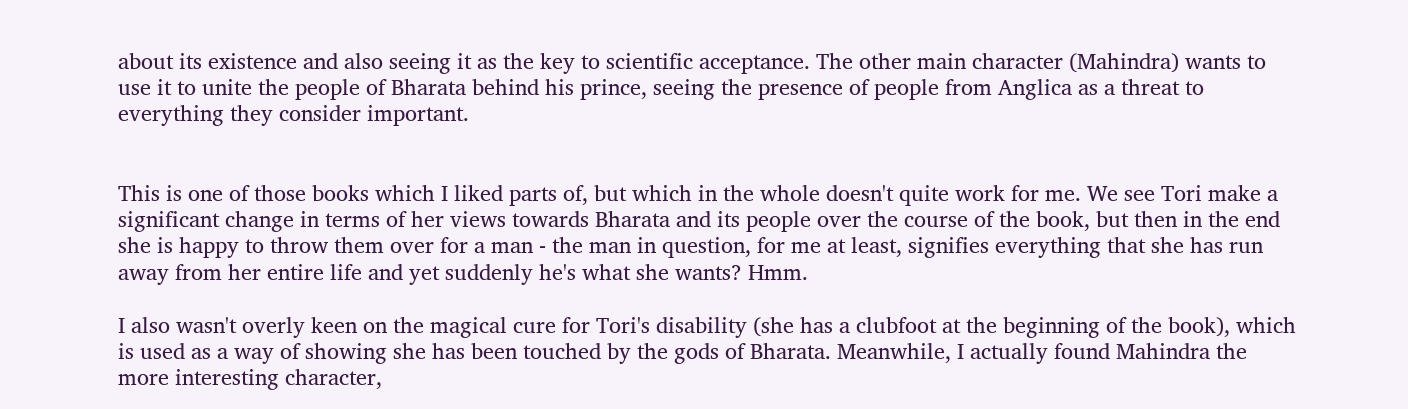about its existence and also seeing it as the key to scientific acceptance. The other main character (Mahindra) wants to use it to unite the people of Bharata behind his prince, seeing the presence of people from Anglica as a threat to everything they consider important.


This is one of those books which I liked parts of, but which in the whole doesn't quite work for me. We see Tori make a significant change in terms of her views towards Bharata and its people over the course of the book, but then in the end she is happy to throw them over for a man - the man in question, for me at least, signifies everything that she has run away from her entire life and yet suddenly he's what she wants? Hmm.

I also wasn't overly keen on the magical cure for Tori's disability (she has a clubfoot at the beginning of the book), which is used as a way of showing she has been touched by the gods of Bharata. Meanwhile, I actually found Mahindra the more interesting character,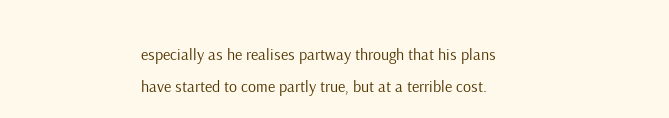especially as he realises partway through that his plans have started to come partly true, but at a terrible cost.